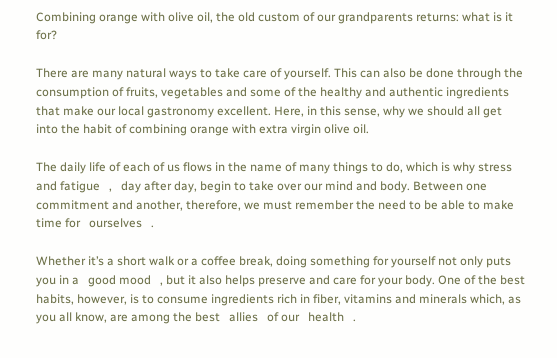Combining orange with olive oil, the old custom of our grandparents returns: what is it for?

There are many natural ways to take care of yourself. This can also be done through the consumption of fruits, vegetables and some of the healthy and authentic ingredients that make our local gastronomy excellent. Here, in this sense, why we should all get into the habit of combining orange with extra virgin olive oil.

The daily life of each of us flows in the name of many things to do, which is why stress and fatigue   ,   day after day, begin to take over our mind and body. Between one commitment and another, therefore, we must remember the need to be able to make time for   ourselves   .

Whether it’s a short walk or a coffee break, doing something for yourself not only puts you in a   good mood   , but it also helps preserve and care for your body. One of the best habits, however, is to consume ingredients rich in fiber, vitamins and minerals which, as you all know, are among the best   allies   of our   health   .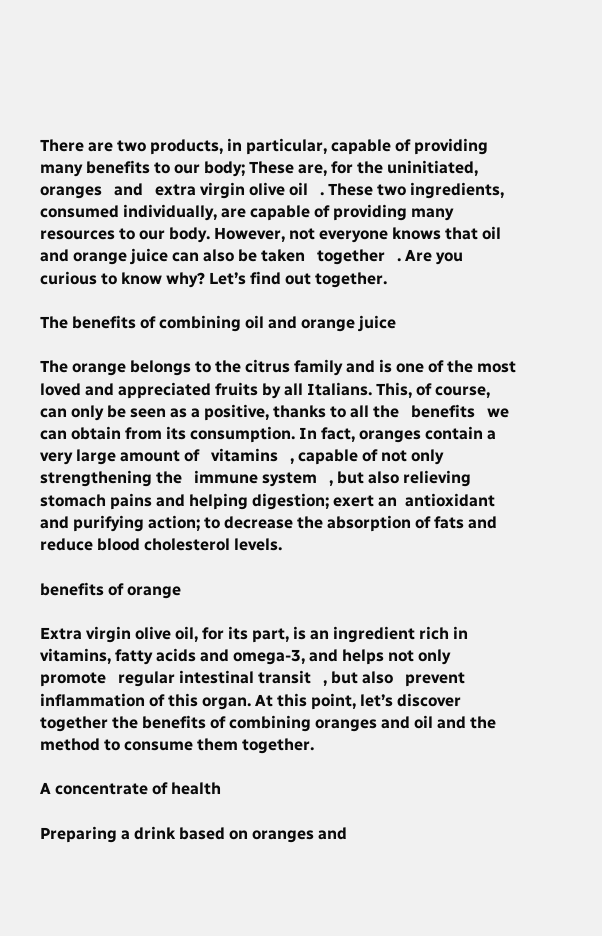There are two products, in particular, capable of providing many benefits to our body; These are, for the uninitiated,   oranges   and   extra virgin olive oil   . These two ingredients, consumed individually, are capable of providing many resources to our body. However, not everyone knows that oil and orange juice can also be taken   together   . Are you curious to know why? Let’s find out together.

The benefits of combining oil and orange juice

The orange belongs to the citrus family and is one of the most loved and appreciated fruits by all Italians. This, of course, can only be seen as a positive, thanks to all the   benefits   we can obtain from its consumption. In fact, oranges contain a very large amount of   vitamins   , capable of not only strengthening the   immune system   , but also relieving stomach pains and helping digestion; exert an  antioxidant   and purifying action; to decrease the absorption of fats and reduce blood cholesterol levels.

benefits of orange

Extra virgin olive oil, for its part, is an ingredient rich in vitamins, fatty acids and omega-3, and helps not only promote   regular intestinal transit   , but also   prevent   inflammation of this organ. At this point, let’s discover together the benefits of combining oranges and oil and the method to consume them together.

A concentrate of health

Preparing a drink based on oranges and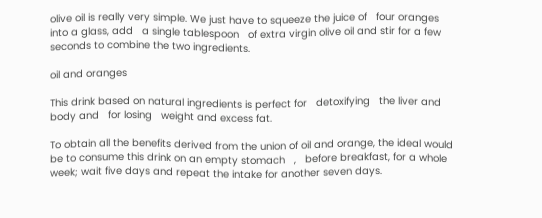olive oil is really very simple. We just have to squeeze the juice of   four oranges   into a glass, add   a single tablespoon   of extra virgin olive oil and stir for a few seconds to combine the two ingredients.

oil and oranges

This drink based on natural ingredients is perfect for   detoxifying   the liver and body and   for losing   weight and excess fat.

To obtain all the benefits derived from the union of oil and orange, the ideal would be to consume this drink on an empty stomach   ,   before breakfast, for a whole week; wait five days and repeat the intake for another seven days.